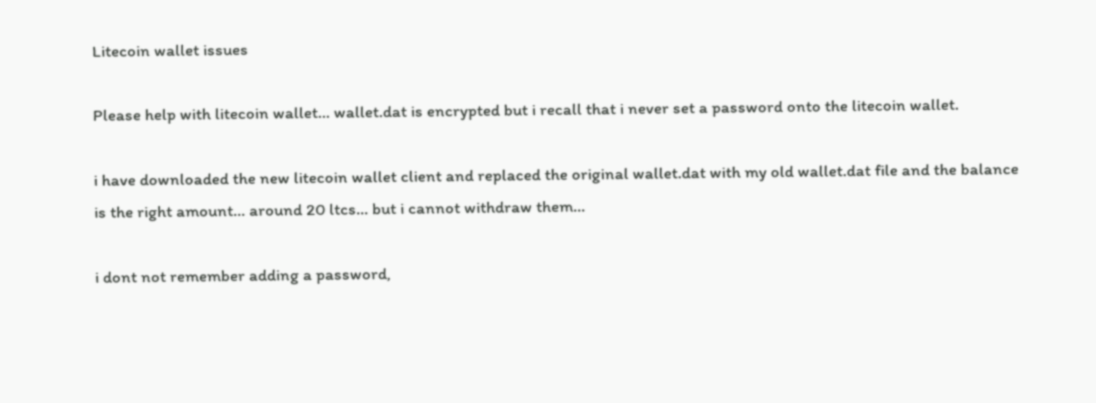Litecoin wallet issues

Please help with litecoin wallet… wallet.dat is encrypted but i recall that i never set a password onto the litecoin wallet.

i have downloaded the new litecoin wallet client and replaced the original wallet.dat with my old wallet.dat file and the balance is the right amount… around 20 ltcs… but i cannot withdraw them…

i dont not remember adding a password,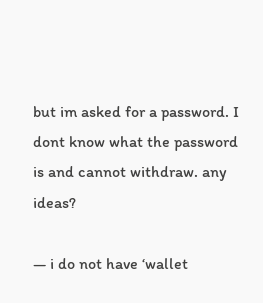but im asked for a password. I dont know what the password is and cannot withdraw. any ideas?

— i do not have ‘wallet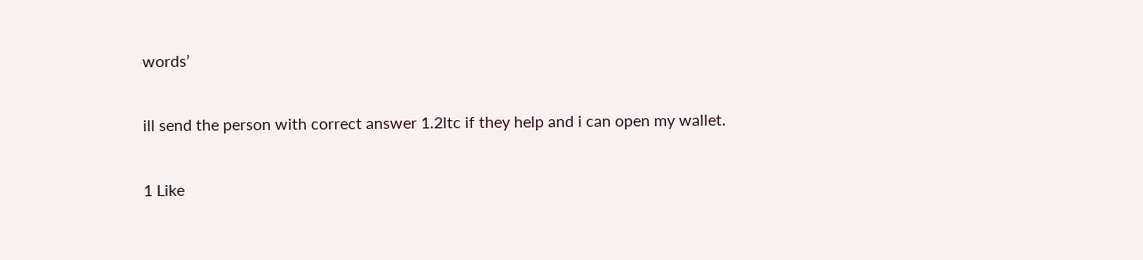words’

ill send the person with correct answer 1.2ltc if they help and i can open my wallet.

1 Like